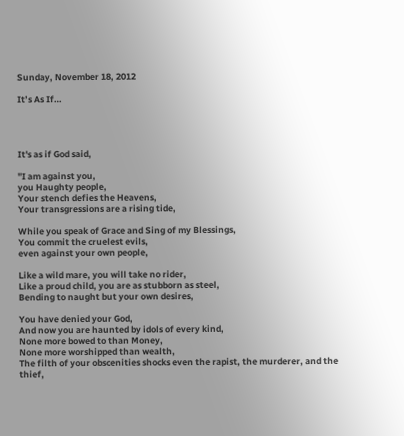Sunday, November 18, 2012

It’s As If…




It's as if God said,

"I am against you,
you Haughty people,
Your stench defies the Heavens,
Your transgressions are a rising tide,

While you speak of Grace and Sing of my Blessings,
You commit the cruelest evils,
even against your own people,

Like a wild mare, you will take no rider,
Like a proud child, you are as stubborn as steel,
Bending to naught but your own desires,

You have denied your God,
And now you are haunted by idols of every kind,
None more bowed to than Money,
None more worshipped than wealth,
The filth of your obscenities shocks even the rapist, the murderer, and the thief,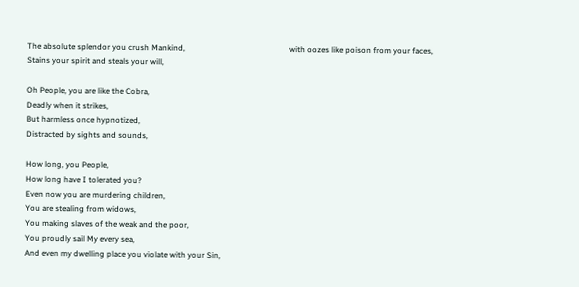The absolute splendor you crush Mankind,                                                    with oozes like poison from your faces,
Stains your spirit and steals your will,

Oh People, you are like the Cobra,
Deadly when it strikes,
But harmless once hypnotized,
Distracted by sights and sounds,

How long, you People,
How long have I tolerated you?
Even now you are murdering children,
You are stealing from widows,
You making slaves of the weak and the poor,
You proudly sail My every sea,
And even my dwelling place you violate with your Sin,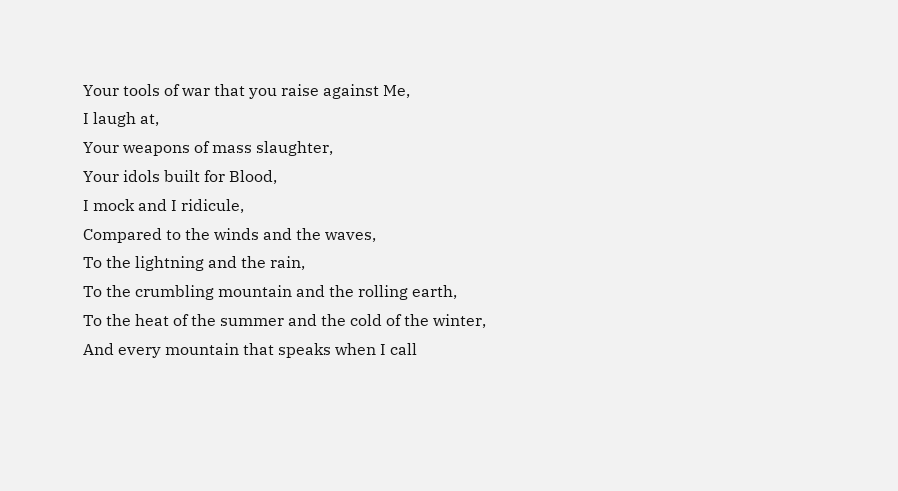Your tools of war that you raise against Me,
I laugh at,
Your weapons of mass slaughter,
Your idols built for Blood,
I mock and I ridicule,
Compared to the winds and the waves,
To the lightning and the rain,
To the crumbling mountain and the rolling earth,
To the heat of the summer and the cold of the winter,
And every mountain that speaks when I call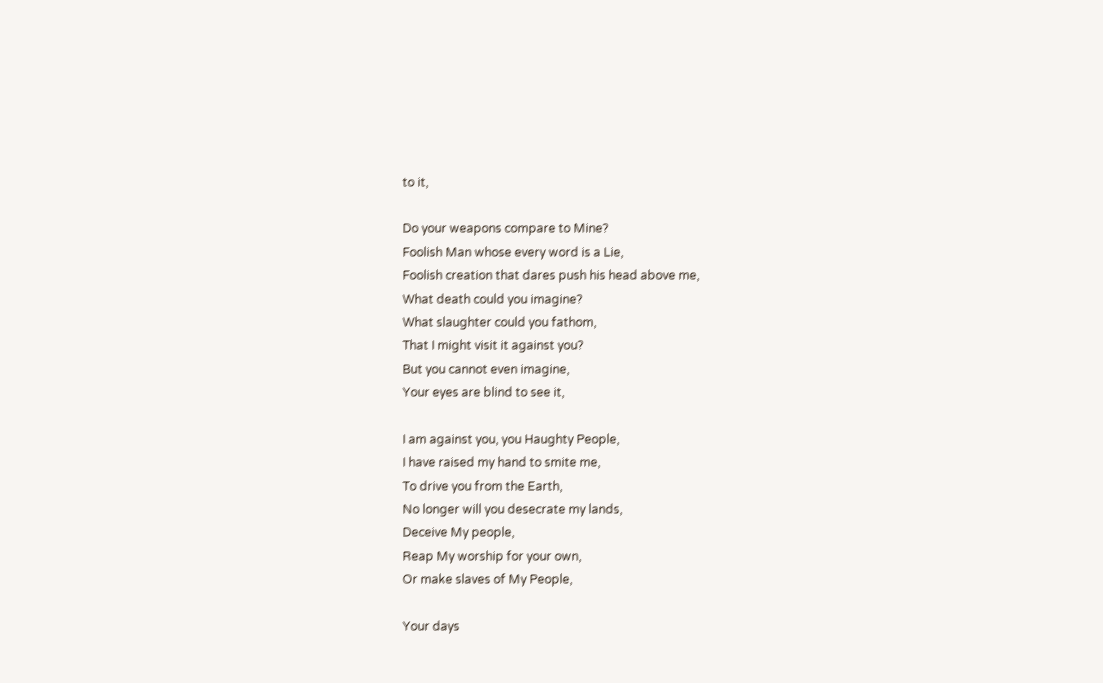to it,

Do your weapons compare to Mine?
Foolish Man whose every word is a Lie,
Foolish creation that dares push his head above me,
What death could you imagine?
What slaughter could you fathom,
That I might visit it against you?
But you cannot even imagine,
Your eyes are blind to see it,

I am against you, you Haughty People,
I have raised my hand to smite me,
To drive you from the Earth,
No longer will you desecrate my lands,
Deceive My people,
Reap My worship for your own,
Or make slaves of My People,

Your days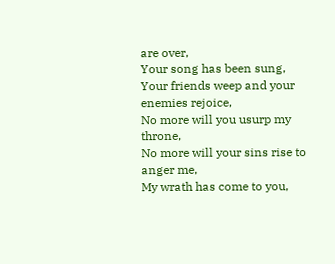are over,
Your song has been sung,
Your friends weep and your enemies rejoice,
No more will you usurp my throne,
No more will your sins rise to anger me,
My wrath has come to you,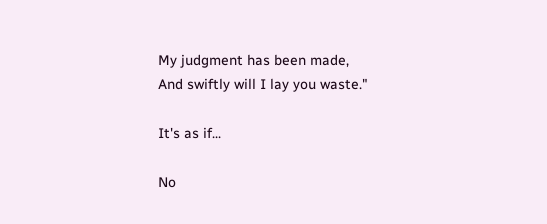My judgment has been made,
And swiftly will I lay you waste."

It's as if...

No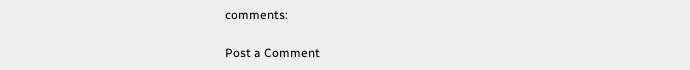comments:

Post a Comment